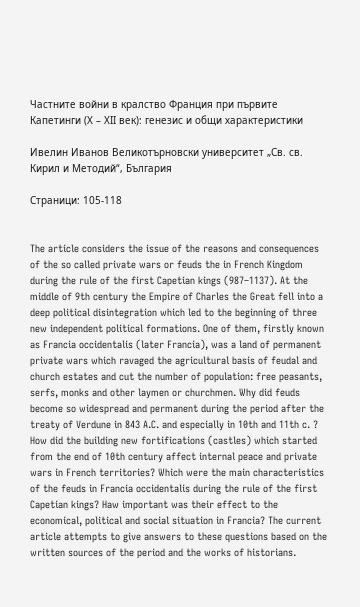Частните войни в кралство Франция при първите Капетинги (Х – ХII век): генезис и общи характеристики

Ивелин Иванов Великотърновски университет „Св. св. Кирил и Методий“, България

Страници: 105-118


The article considers the issue of the reasons and consequences of the so called private wars or feuds the in French Kingdom during the rule of the first Capetian kings (987–1137). At the middle of 9th century the Empire of Charles the Great fell into a deep political disintegration which led to the beginning of three new independent political formations. One of them, firstly known as Francia occidentalis (later Francia), was a land of permanent private wars which ravaged the agricultural basis of feudal and church estates and cut the number of population: free peasants, serfs, monks and other laymen or churchmen. Why did feuds become so widespread and permanent during the period after the treaty of Verdune in 843 A.C. and especially in 10th and 11th c. ? How did the building new fortifications (castles) which started from the end of 10th century affect internal peace and private wars in French territories? Which were the main characteristics of the feuds in Francia occidentalis during the rule of the first Capetian kings? Haw important was their effect to the economical, political and social situation in Francia? The current article attempts to give answers to these questions based on the written sources of the period and the works of historians.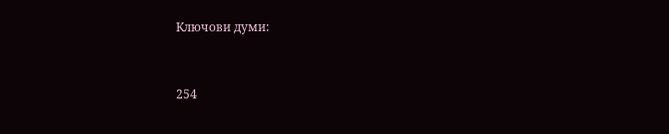Ключови думи:


254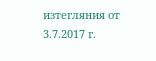изтегляния от 3.7.2017 г.